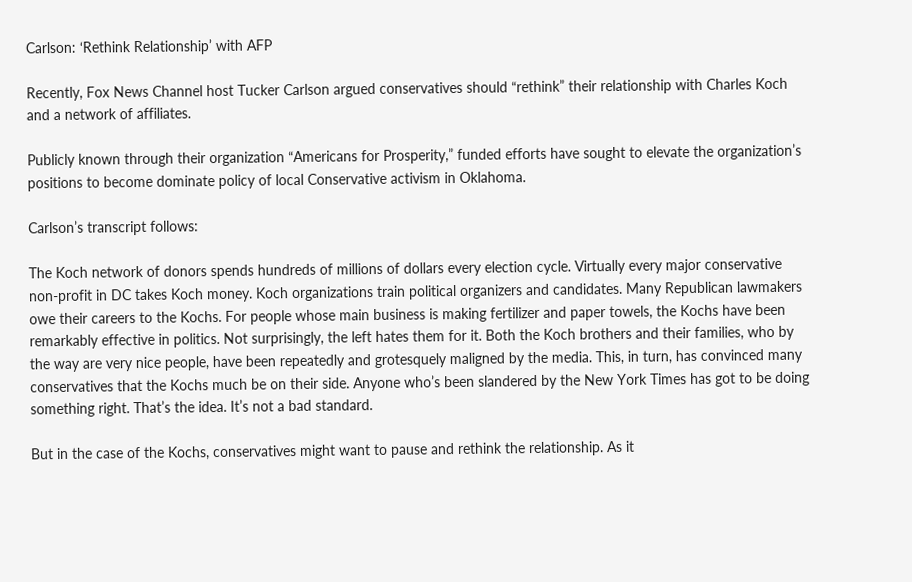Carlson: ‘Rethink Relationship’ with AFP

Recently, Fox News Channel host Tucker Carlson argued conservatives should “rethink” their relationship with Charles Koch and a network of affiliates.

Publicly known through their organization “Americans for Prosperity,” funded efforts have sought to elevate the organization’s positions to become dominate policy of local Conservative activism in Oklahoma.

Carlson’s transcript follows:

The Koch network of donors spends hundreds of millions of dollars every election cycle. Virtually every major conservative non-profit in DC takes Koch money. Koch organizations train political organizers and candidates. Many Republican lawmakers owe their careers to the Kochs. For people whose main business is making fertilizer and paper towels, the Kochs have been remarkably effective in politics. Not surprisingly, the left hates them for it. Both the Koch brothers and their families, who by the way are very nice people, have been repeatedly and grotesquely maligned by the media. This, in turn, has convinced many conservatives that the Kochs much be on their side. Anyone who’s been slandered by the New York Times has got to be doing something right. That’s the idea. It’s not a bad standard.

But in the case of the Kochs, conservatives might want to pause and rethink the relationship. As it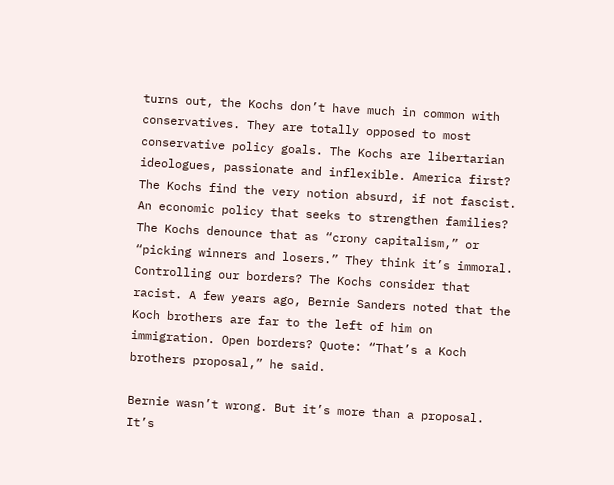turns out, the Kochs don’t have much in common with conservatives. They are totally opposed to most conservative policy goals. The Kochs are libertarian ideologues, passionate and inflexible. America first? The Kochs find the very notion absurd, if not fascist. An economic policy that seeks to strengthen families? The Kochs denounce that as “crony capitalism,” or “picking winners and losers.” They think it’s immoral. Controlling our borders? The Kochs consider that racist. A few years ago, Bernie Sanders noted that the Koch brothers are far to the left of him on immigration. Open borders? Quote: “That’s a Koch brothers proposal,” he said.

Bernie wasn’t wrong. But it’s more than a proposal. It’s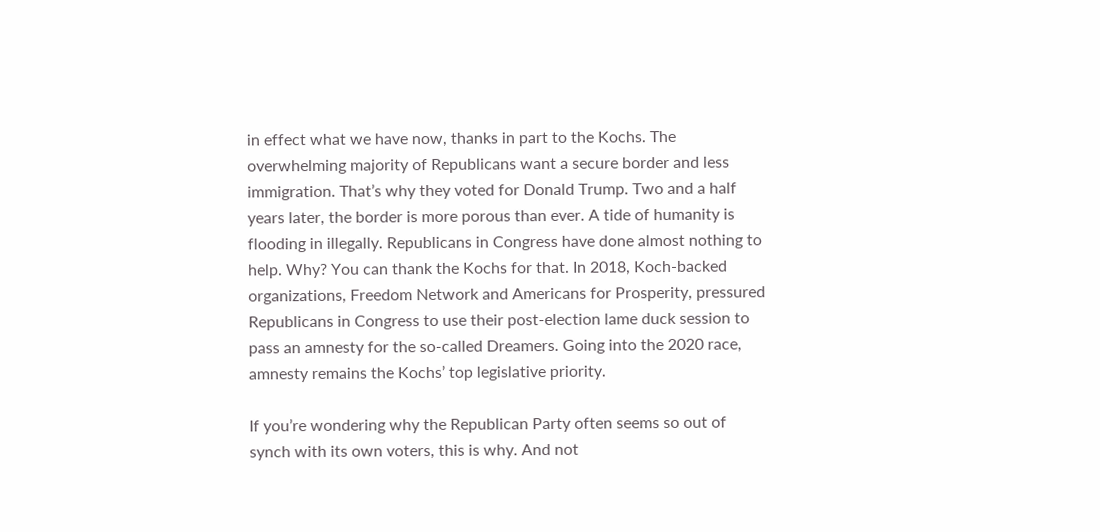in effect what we have now, thanks in part to the Kochs. The overwhelming majority of Republicans want a secure border and less immigration. That’s why they voted for Donald Trump. Two and a half years later, the border is more porous than ever. A tide of humanity is flooding in illegally. Republicans in Congress have done almost nothing to help. Why? You can thank the Kochs for that. In 2018, Koch-backed organizations, Freedom Network and Americans for Prosperity, pressured Republicans in Congress to use their post-election lame duck session to pass an amnesty for the so-called Dreamers. Going into the 2020 race, amnesty remains the Kochs’ top legislative priority.

If you’re wondering why the Republican Party often seems so out of synch with its own voters, this is why. And not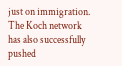just on immigration. The Koch network has also successfully pushed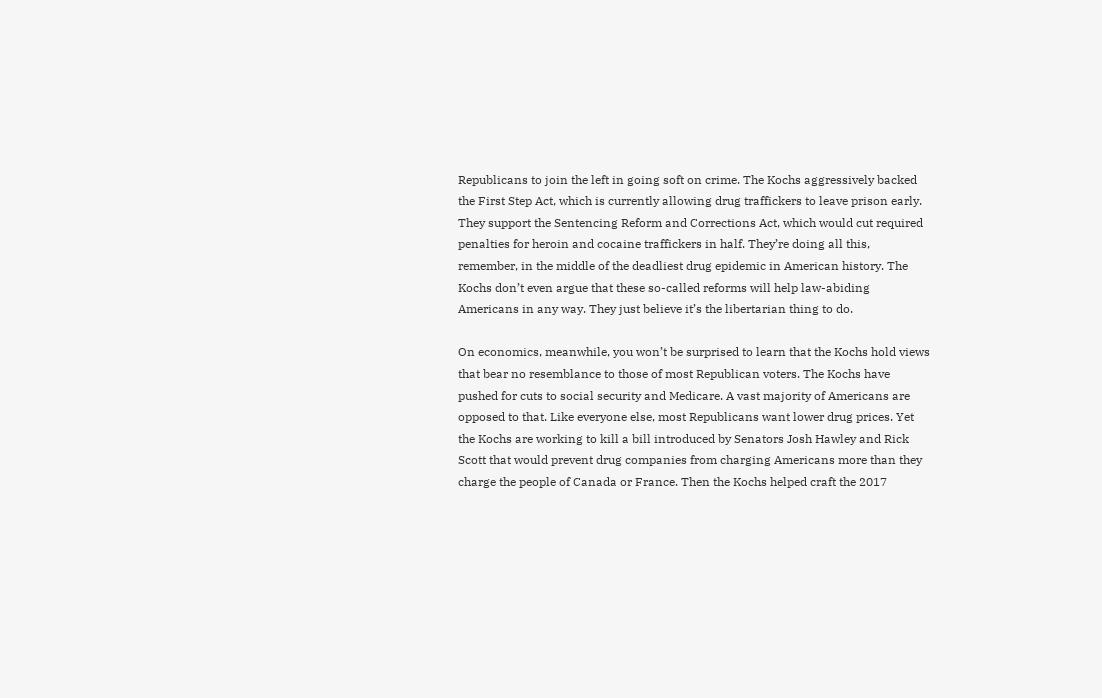Republicans to join the left in going soft on crime. The Kochs aggressively backed the First Step Act, which is currently allowing drug traffickers to leave prison early. They support the Sentencing Reform and Corrections Act, which would cut required penalties for heroin and cocaine traffickers in half. They’re doing all this, remember, in the middle of the deadliest drug epidemic in American history. The Kochs don’t even argue that these so-called reforms will help law-abiding Americans in any way. They just believe it’s the libertarian thing to do.

On economics, meanwhile, you won’t be surprised to learn that the Kochs hold views that bear no resemblance to those of most Republican voters. The Kochs have pushed for cuts to social security and Medicare. A vast majority of Americans are opposed to that. Like everyone else, most Republicans want lower drug prices. Yet the Kochs are working to kill a bill introduced by Senators Josh Hawley and Rick Scott that would prevent drug companies from charging Americans more than they charge the people of Canada or France. Then the Kochs helped craft the 2017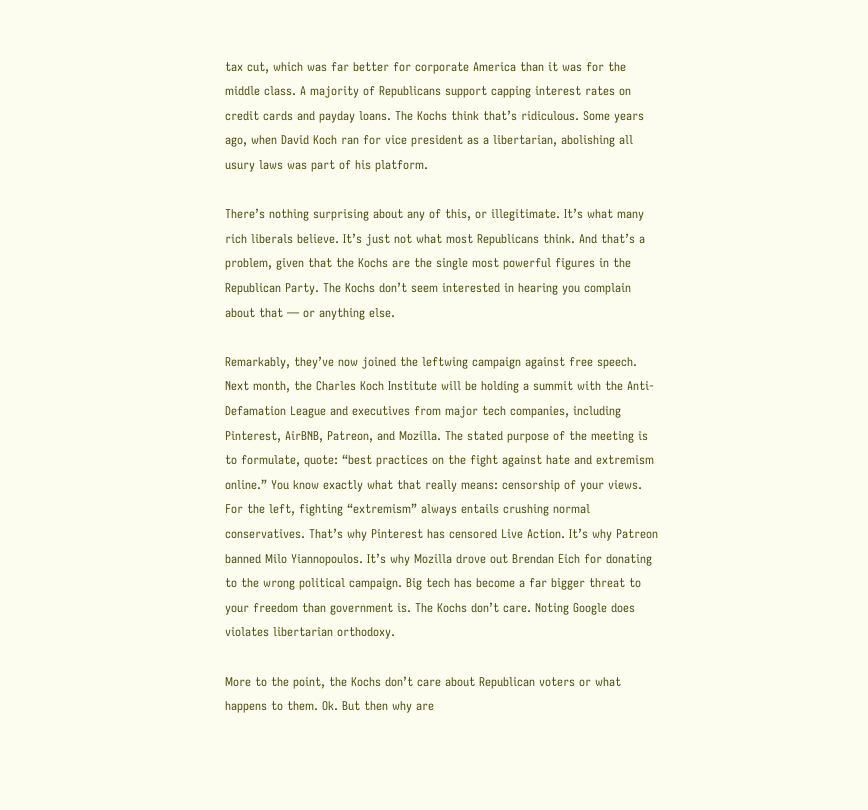tax cut, which was far better for corporate America than it was for the middle class. A majority of Republicans support capping interest rates on credit cards and payday loans. The Kochs think that’s ridiculous. Some years ago, when David Koch ran for vice president as a libertarian, abolishing all usury laws was part of his platform.

There’s nothing surprising about any of this, or illegitimate. It’s what many rich liberals believe. It’s just not what most Republicans think. And that’s a problem, given that the Kochs are the single most powerful figures in the Republican Party. The Kochs don’t seem interested in hearing you complain about that — or anything else.

Remarkably, they’ve now joined the leftwing campaign against free speech. Next month, the Charles Koch Institute will be holding a summit with the Anti-Defamation League and executives from major tech companies, including Pinterest, AirBNB, Patreon, and Mozilla. The stated purpose of the meeting is to formulate, quote: “best practices on the fight against hate and extremism online.” You know exactly what that really means: censorship of your views. For the left, fighting “extremism” always entails crushing normal conservatives. That’s why Pinterest has censored Live Action. It’s why Patreon banned Milo Yiannopoulos. It’s why Mozilla drove out Brendan Eich for donating to the wrong political campaign. Big tech has become a far bigger threat to your freedom than government is. The Kochs don’t care. Noting Google does violates libertarian orthodoxy.

More to the point, the Kochs don’t care about Republican voters or what happens to them. Ok. But then why are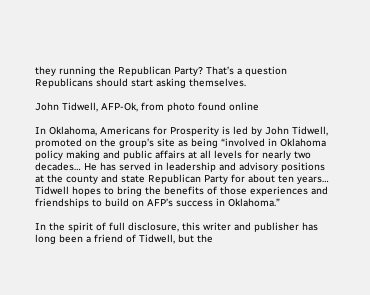they running the Republican Party? That’s a question Republicans should start asking themselves.

John Tidwell, AFP-Ok, from photo found online

In Oklahoma, Americans for Prosperity is led by John Tidwell, promoted on the group’s site as being “involved in Oklahoma policy making and public affairs at all levels for nearly two decades… He has served in leadership and advisory positions at the county and state Republican Party for about ten years… Tidwell hopes to bring the benefits of those experiences and friendships to build on AFP’s success in Oklahoma.”

In the spirit of full disclosure, this writer and publisher has long been a friend of Tidwell, but the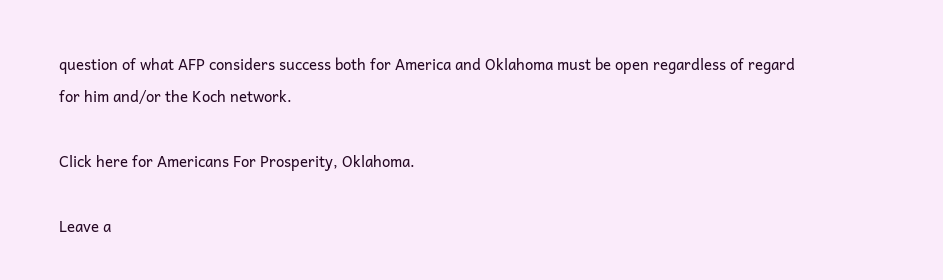question of what AFP considers success both for America and Oklahoma must be open regardless of regard for him and/or the Koch network.

Click here for Americans For Prosperity, Oklahoma.

Leave a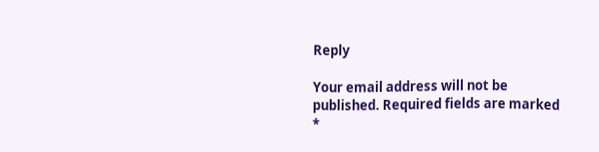Reply

Your email address will not be published. Required fields are marked *